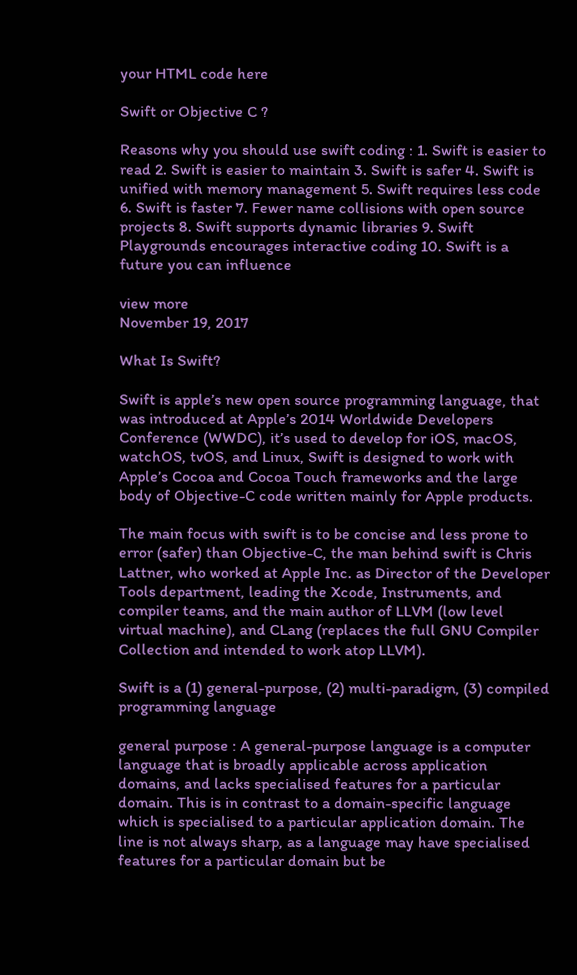your HTML code here

Swift or Objective C ?

Reasons why you should use swift coding : 1. Swift is easier to read 2. Swift is easier to maintain 3. Swift is safer 4. Swift is unified with memory management 5. Swift requires less code 6. Swift is faster 7. Fewer name collisions with open source projects 8. Swift supports dynamic libraries 9. Swift Playgrounds encourages interactive coding 10. Swift is a future you can influence

view more
November 19, 2017

What Is Swift?

Swift is apple’s new open source programming language, that was introduced at Apple’s 2014 Worldwide Developers Conference (WWDC), it’s used to develop for iOS, macOS, watchOS, tvOS, and Linux, Swift is designed to work with Apple’s Cocoa and Cocoa Touch frameworks and the large body of Objective-C code written mainly for Apple products.

The main focus with swift is to be concise and less prone to error (safer) than Objective-C, the man behind swift is Chris Lattner, who worked at Apple Inc. as Director of the Developer Tools department, leading the Xcode, Instruments, and compiler teams, and the main author of LLVM (low level virtual machine), and CLang (replaces the full GNU Compiler Collection and intended to work atop LLVM).

Swift is a (1) general-purpose, (2) multi-paradigm, (3) compiled programming language

general purpose : A general-purpose language is a computer language that is broadly applicable across application domains, and lacks specialised features for a particular domain. This is in contrast to a domain-specific language which is specialised to a particular application domain. The line is not always sharp, as a language may have specialised features for a particular domain but be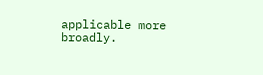applicable more broadly.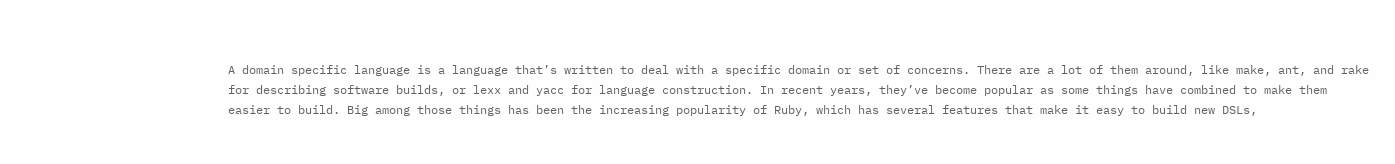A domain specific language is a language that’s written to deal with a specific domain or set of concerns. There are a lot of them around, like make, ant, and rake for describing software builds, or lexx and yacc for language construction. In recent years, they’ve become popular as some things have combined to make them easier to build. Big among those things has been the increasing popularity of Ruby, which has several features that make it easy to build new DSLs,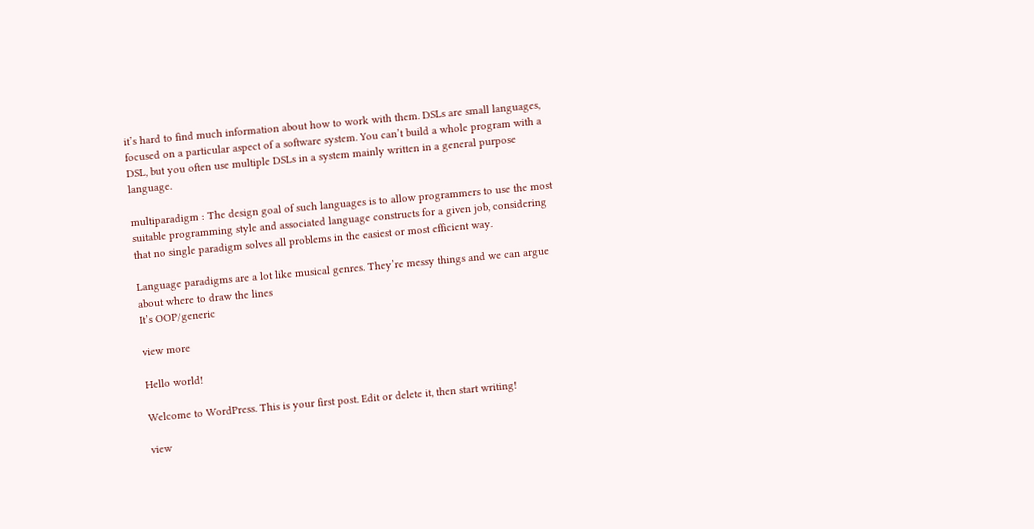it’s hard to find much information about how to work with them. DSLs are small languages, focused on a particular aspect of a software system. You can’t build a whole program with a DSL, but you often use multiple DSLs in a system mainly written in a general purpose language.

multiparadigm : The design goal of such languages is to allow programmers to use the most suitable programming style and associated language constructs for a given job, considering that no single paradigm solves all problems in the easiest or most efficient way.

Language paradigms are a lot like musical genres. They’re messy things and we can argue about where to draw the lines
It’s OOP/generic

view more

Hello world!

Welcome to WordPress. This is your first post. Edit or delete it, then start writing!

view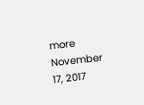more
November 17, 2017